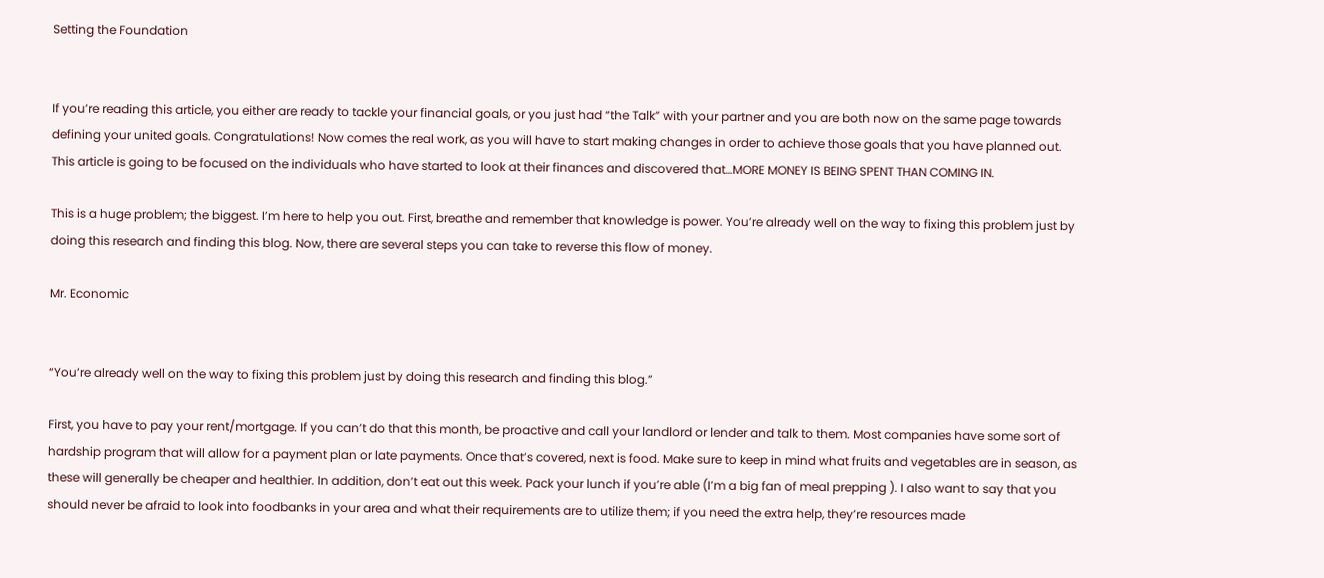Setting the Foundation


If you’re reading this article, you either are ready to tackle your financial goals, or you just had “the Talk” with your partner and you are both now on the same page towards defining your united goals. Congratulations! Now comes the real work, as you will have to start making changes in order to achieve those goals that you have planned out. This article is going to be focused on the individuals who have started to look at their finances and discovered that…MORE MONEY IS BEING SPENT THAN COMING IN.

This is a huge problem; the biggest. I’m here to help you out. First, breathe and remember that knowledge is power. You’re already well on the way to fixing this problem just by doing this research and finding this blog. Now, there are several steps you can take to reverse this flow of money.

Mr. Economic


“You’re already well on the way to fixing this problem just by doing this research and finding this blog.”

First, you have to pay your rent/mortgage. If you can’t do that this month, be proactive and call your landlord or lender and talk to them. Most companies have some sort of hardship program that will allow for a payment plan or late payments. Once that’s covered, next is food. Make sure to keep in mind what fruits and vegetables are in season, as these will generally be cheaper and healthier. In addition, don’t eat out this week. Pack your lunch if you’re able (I’m a big fan of meal prepping ). I also want to say that you should never be afraid to look into foodbanks in your area and what their requirements are to utilize them; if you need the extra help, they’re resources made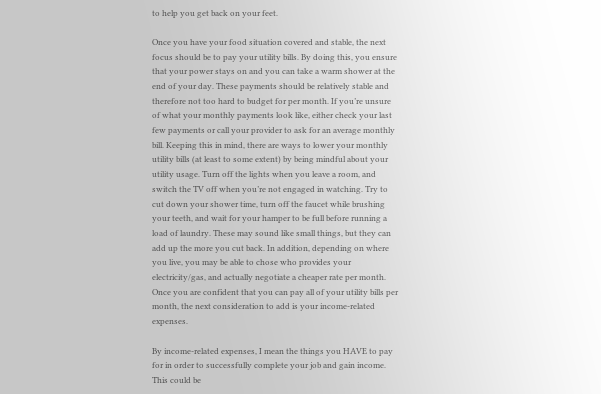to help you get back on your feet.

Once you have your food situation covered and stable, the next focus should be to pay your utility bills. By doing this, you ensure that your power stays on and you can take a warm shower at the end of your day. These payments should be relatively stable and therefore not too hard to budget for per month. If you’re unsure of what your monthly payments look like, either check your last few payments or call your provider to ask for an average monthly bill. Keeping this in mind, there are ways to lower your monthly utility bills (at least to some extent) by being mindful about your utility usage. Turn off the lights when you leave a room, and switch the TV off when you’re not engaged in watching. Try to cut down your shower time, turn off the faucet while brushing your teeth, and wait for your hamper to be full before running a load of laundry. These may sound like small things, but they can add up the more you cut back. In addition, depending on where you live, you may be able to chose who provides your electricity/gas, and actually negotiate a cheaper rate per month. Once you are confident that you can pay all of your utility bills per month, the next consideration to add is your income-related expenses.

By income-related expenses, I mean the things you HAVE to pay for in order to successfully complete your job and gain income. This could be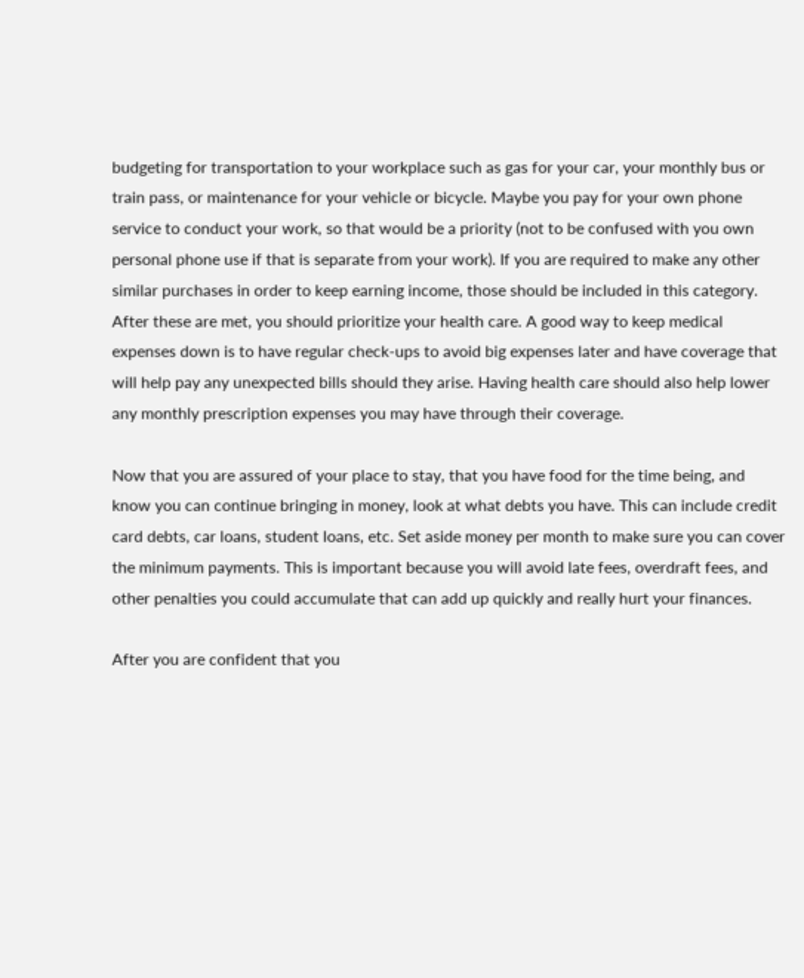budgeting for transportation to your workplace such as gas for your car, your monthly bus or train pass, or maintenance for your vehicle or bicycle. Maybe you pay for your own phone service to conduct your work, so that would be a priority (not to be confused with you own personal phone use if that is separate from your work). If you are required to make any other similar purchases in order to keep earning income, those should be included in this category. After these are met, you should prioritize your health care. A good way to keep medical expenses down is to have regular check-ups to avoid big expenses later and have coverage that will help pay any unexpected bills should they arise. Having health care should also help lower any monthly prescription expenses you may have through their coverage.

Now that you are assured of your place to stay, that you have food for the time being, and know you can continue bringing in money, look at what debts you have. This can include credit card debts, car loans, student loans, etc. Set aside money per month to make sure you can cover the minimum payments. This is important because you will avoid late fees, overdraft fees, and other penalties you could accumulate that can add up quickly and really hurt your finances.

After you are confident that you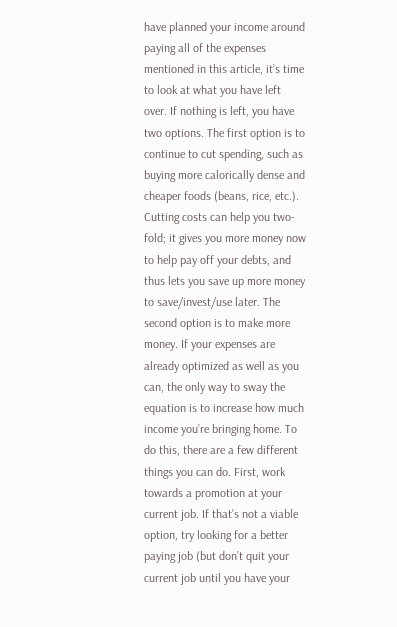have planned your income around paying all of the expenses mentioned in this article, it’s time to look at what you have left over. If nothing is left, you have two options. The first option is to continue to cut spending, such as buying more calorically dense and cheaper foods (beans, rice, etc.). Cutting costs can help you two-fold; it gives you more money now to help pay off your debts, and thus lets you save up more money to save/invest/use later. The second option is to make more money. If your expenses are already optimized as well as you can, the only way to sway the equation is to increase how much income you’re bringing home. To do this, there are a few different things you can do. First, work towards a promotion at your current job. If that’s not a viable option, try looking for a better paying job (but don’t quit your current job until you have your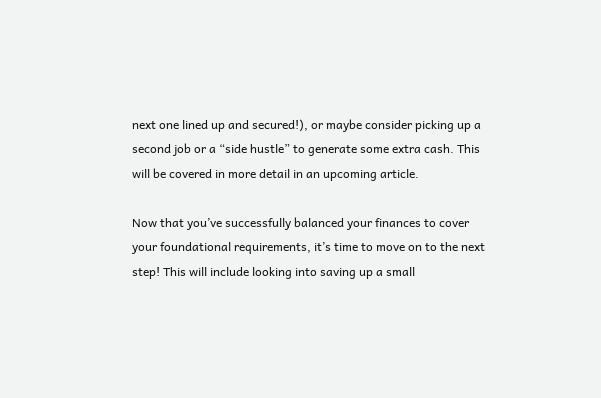next one lined up and secured!), or maybe consider picking up a second job or a “side hustle” to generate some extra cash. This will be covered in more detail in an upcoming article.

Now that you’ve successfully balanced your finances to cover your foundational requirements, it’s time to move on to the next step! This will include looking into saving up a small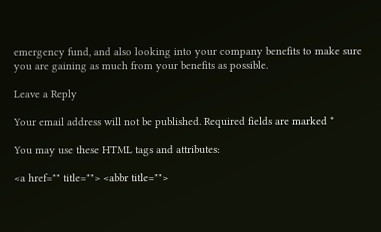emergency fund, and also looking into your company benefits to make sure you are gaining as much from your benefits as possible.

Leave a Reply

Your email address will not be published. Required fields are marked *

You may use these HTML tags and attributes:

<a href="" title=""> <abbr title="">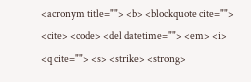<acronym title=""> <b> <blockquote cite=""> <cite> <code> <del datetime=""> <em> <i> <q cite=""> <s> <strike> <strong>